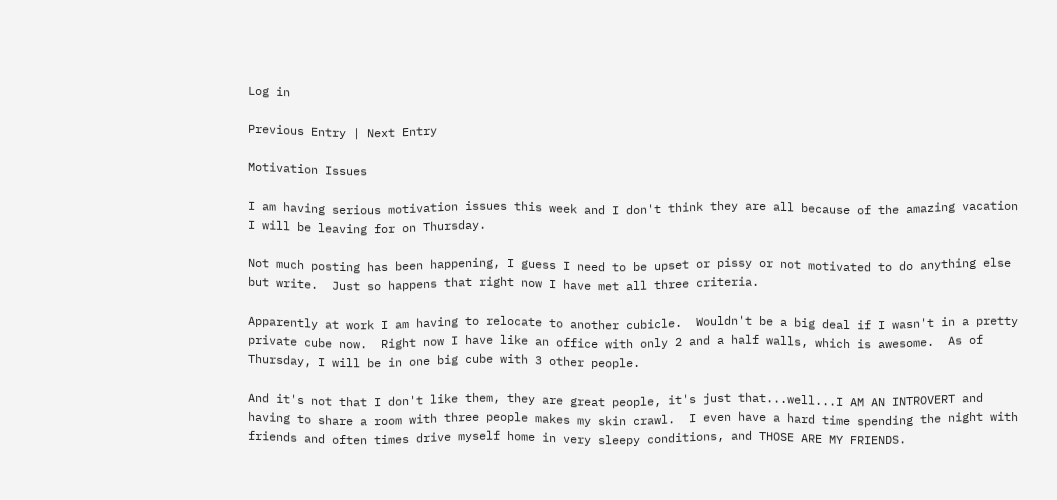Log in

Previous Entry | Next Entry

Motivation Issues

I am having serious motivation issues this week and I don't think they are all because of the amazing vacation I will be leaving for on Thursday.

Not much posting has been happening, I guess I need to be upset or pissy or not motivated to do anything else but write.  Just so happens that right now I have met all three criteria.

Apparently at work I am having to relocate to another cubicle.  Wouldn't be a big deal if I wasn't in a pretty private cube now.  Right now I have like an office with only 2 and a half walls, which is awesome.  As of Thursday, I will be in one big cube with 3 other people.

And it's not that I don't like them, they are great people, it's just that...well...I AM AN INTROVERT and having to share a room with three people makes my skin crawl.  I even have a hard time spending the night with friends and often times drive myself home in very sleepy conditions, and THOSE ARE MY FRIENDS.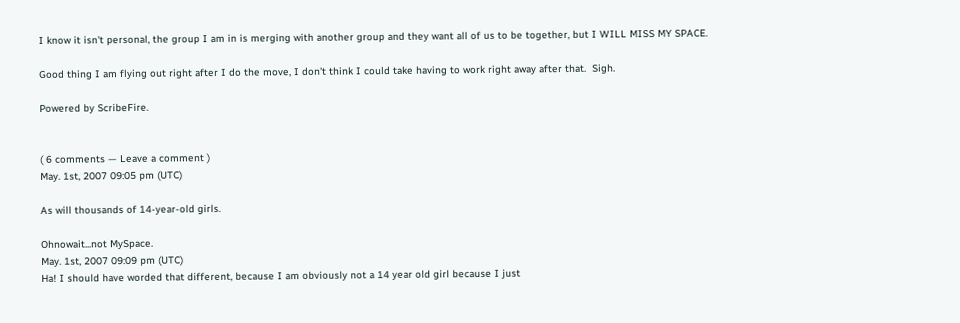I know it isn't personal, the group I am in is merging with another group and they want all of us to be together, but I WILL MISS MY SPACE.

Good thing I am flying out right after I do the move, I don't think I could take having to work right away after that.  Sigh.

Powered by ScribeFire.


( 6 comments — Leave a comment )
May. 1st, 2007 09:05 pm (UTC)

As will thousands of 14-year-old girls.

Ohnowait...not MySpace.
May. 1st, 2007 09:09 pm (UTC)
Ha! I should have worded that different, because I am obviously not a 14 year old girl because I just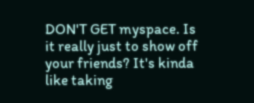DON'T GET myspace. Is it really just to show off your friends? It's kinda like taking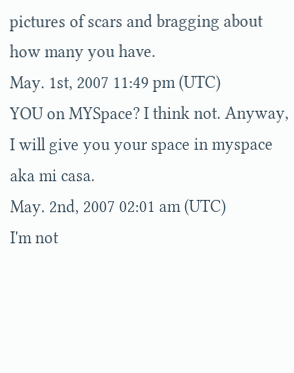pictures of scars and bragging about how many you have.
May. 1st, 2007 11:49 pm (UTC)
YOU on MYSpace? I think not. Anyway, I will give you your space in myspace aka mi casa.
May. 2nd, 2007 02:01 am (UTC)
I'm not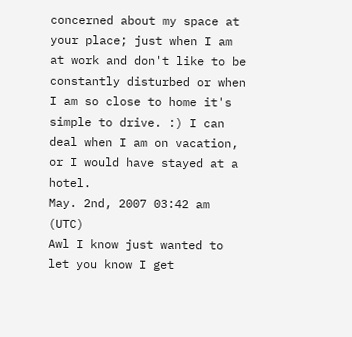concerned about my space at your place; just when I am at work and don't like to be constantly disturbed or when I am so close to home it's simple to drive. :) I can deal when I am on vacation, or I would have stayed at a hotel.
May. 2nd, 2007 03:42 am (UTC)
Awl I know just wanted to let you know I get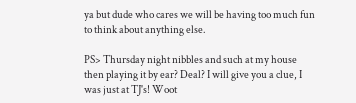ya but dude who cares we will be having too much fun to think about anything else.

PS> Thursday night nibbles and such at my house then playing it by ear? Deal? I will give you a clue, I was just at TJ's! Woot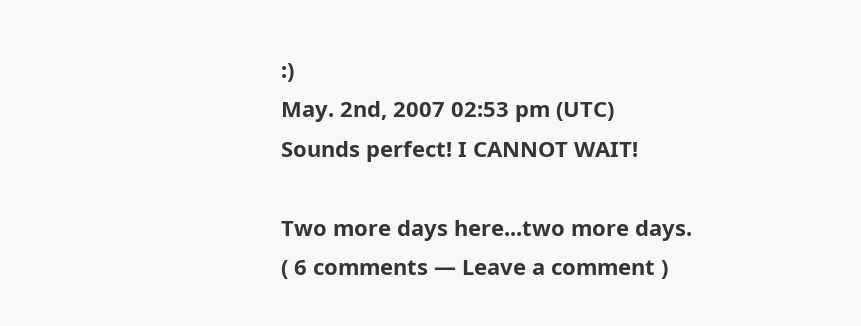:)
May. 2nd, 2007 02:53 pm (UTC)
Sounds perfect! I CANNOT WAIT!

Two more days here...two more days.
( 6 comments — Leave a comment )